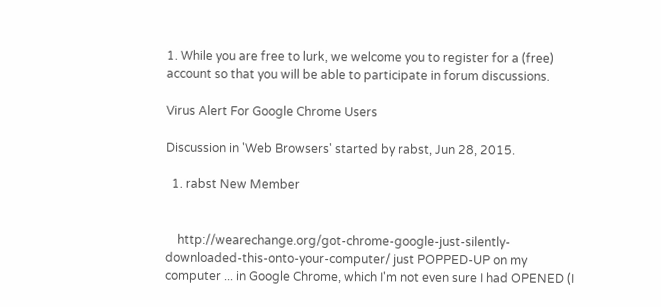1. While you are free to lurk, we welcome you to register for a (free) account so that you will be able to participate in forum discussions.

Virus Alert For Google Chrome Users

Discussion in 'Web Browsers' started by rabst, Jun 28, 2015.

  1. rabst New Member


    http://wearechange.org/got-chrome-google-just-silently-downloaded-this-onto-your-computer/ just POPPED-UP on my computer ... in Google Chrome, which I'm not even sure I had OPENED (I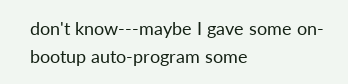don't know---maybe I gave some on-bootup auto-program some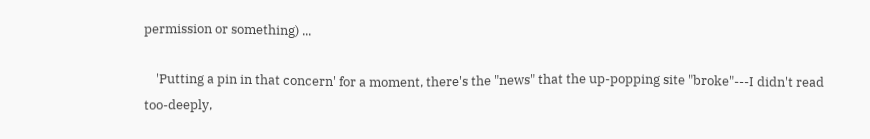permission or something) ...

    'Putting a pin in that concern' for a moment, there's the "news" that the up-popping site "broke"---I didn't read too-deeply,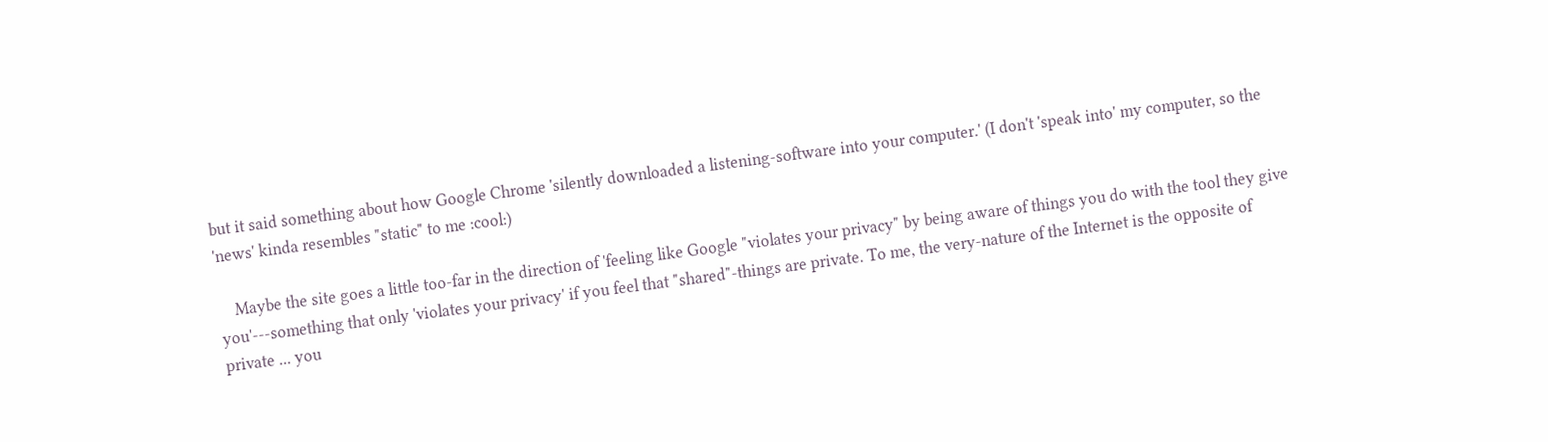but it said something about how Google Chrome 'silently downloaded a listening-software into your computer.' (I don't 'speak into' my computer, so the 'news' kinda resembles "static" to me :cool:)

    Maybe the site goes a little too-far in the direction of 'feeling like Google "violates your privacy" by being aware of things you do with the tool they give you'---something that only 'violates your privacy' if you feel that "shared"-things are private. To me, the very-nature of the Internet is the opposite of private ... you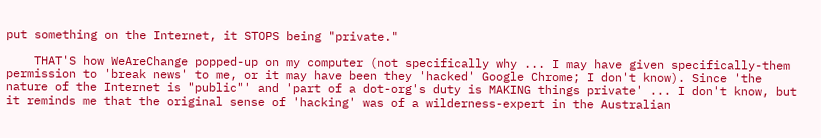put something on the Internet, it STOPS being "private."

    THAT'S how WeAreChange popped-up on my computer (not specifically why ... I may have given specifically-them permission to 'break news' to me, or it may have been they 'hacked' Google Chrome; I don't know). Since 'the nature of the Internet is "public"' and 'part of a dot-org's duty is MAKING things private' ... I don't know, but it reminds me that the original sense of 'hacking' was of a wilderness-expert in the Australian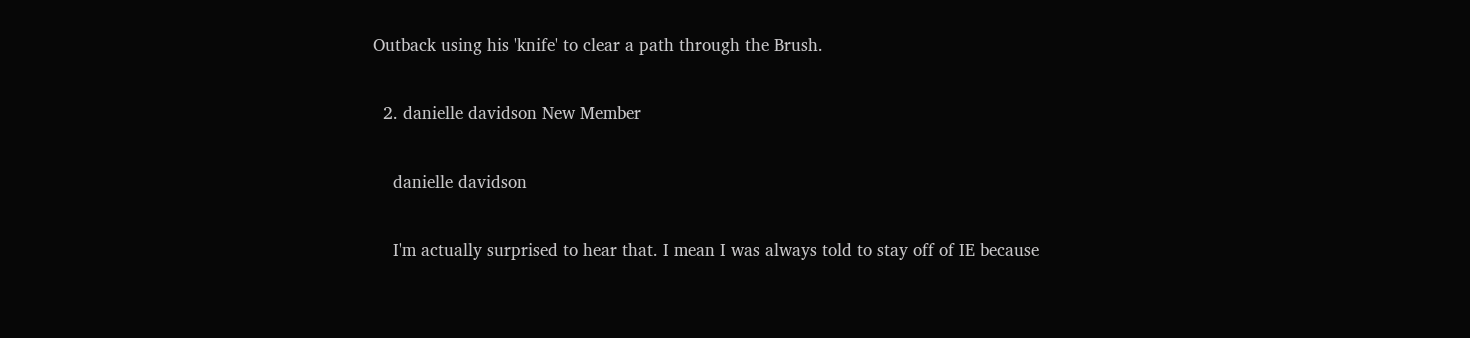Outback using his 'knife' to clear a path through the Brush.

  2. danielle davidson New Member

    danielle davidson

    I'm actually surprised to hear that. I mean I was always told to stay off of IE because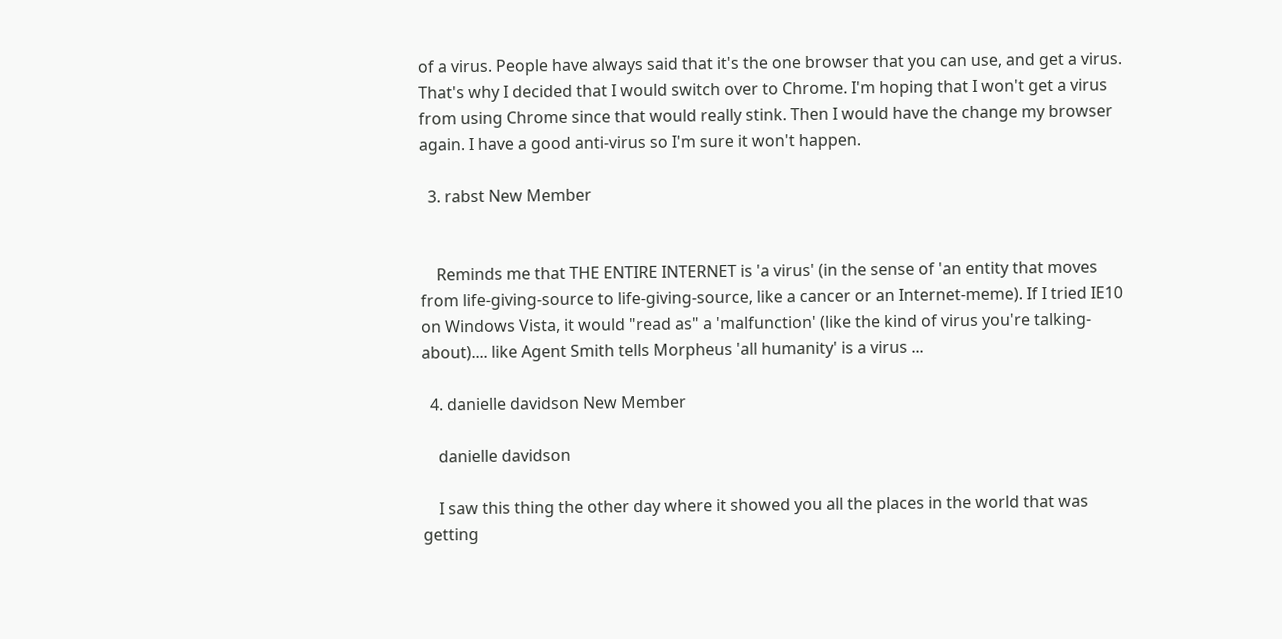of a virus. People have always said that it's the one browser that you can use, and get a virus. That's why I decided that I would switch over to Chrome. I'm hoping that I won't get a virus from using Chrome since that would really stink. Then I would have the change my browser again. I have a good anti-virus so I'm sure it won't happen.

  3. rabst New Member


    Reminds me that THE ENTIRE INTERNET is 'a virus' (in the sense of 'an entity that moves from life-giving-source to life-giving-source, like a cancer or an Internet-meme). If I tried IE10 on Windows Vista, it would "read as" a 'malfunction' (like the kind of virus you're talking-about).... like Agent Smith tells Morpheus 'all humanity' is a virus ...

  4. danielle davidson New Member

    danielle davidson

    I saw this thing the other day where it showed you all the places in the world that was getting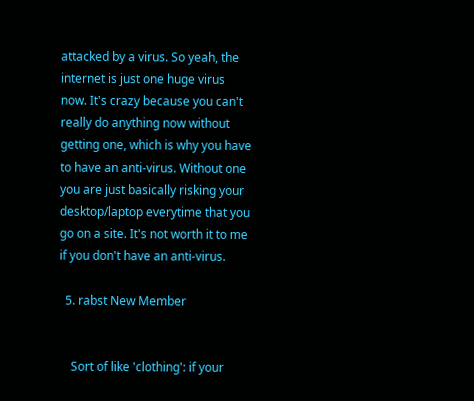attacked by a virus. So yeah, the internet is just one huge virus now. It's crazy because you can't really do anything now without getting one, which is why you have to have an anti-virus. Without one you are just basically risking your desktop/laptop everytime that you go on a site. It's not worth it to me if you don't have an anti-virus.

  5. rabst New Member


    Sort of like 'clothing': if your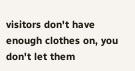visitors don't have enough clothes on, you don't let them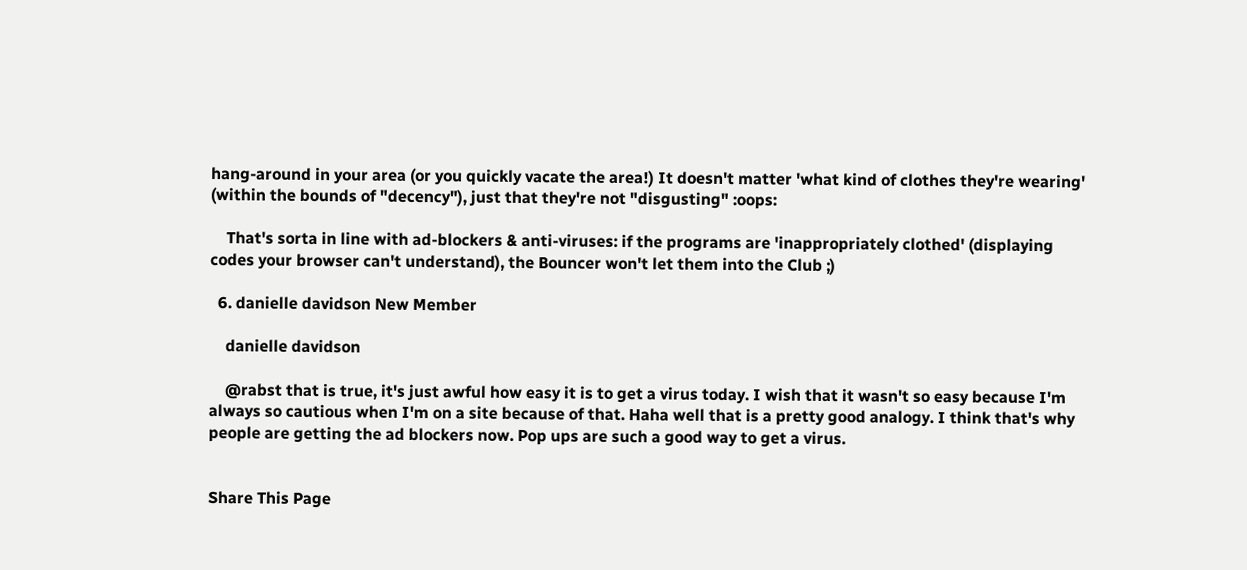hang-around in your area (or you quickly vacate the area!) It doesn't matter 'what kind of clothes they're wearing' (within the bounds of "decency"), just that they're not "disgusting" :oops:

    That's sorta in line with ad-blockers & anti-viruses: if the programs are 'inappropriately clothed' (displaying codes your browser can't understand), the Bouncer won't let them into the Club ;)

  6. danielle davidson New Member

    danielle davidson

    @rabst that is true, it's just awful how easy it is to get a virus today. I wish that it wasn't so easy because I'm always so cautious when I'm on a site because of that. Haha well that is a pretty good analogy. I think that's why people are getting the ad blockers now. Pop ups are such a good way to get a virus.


Share This Page